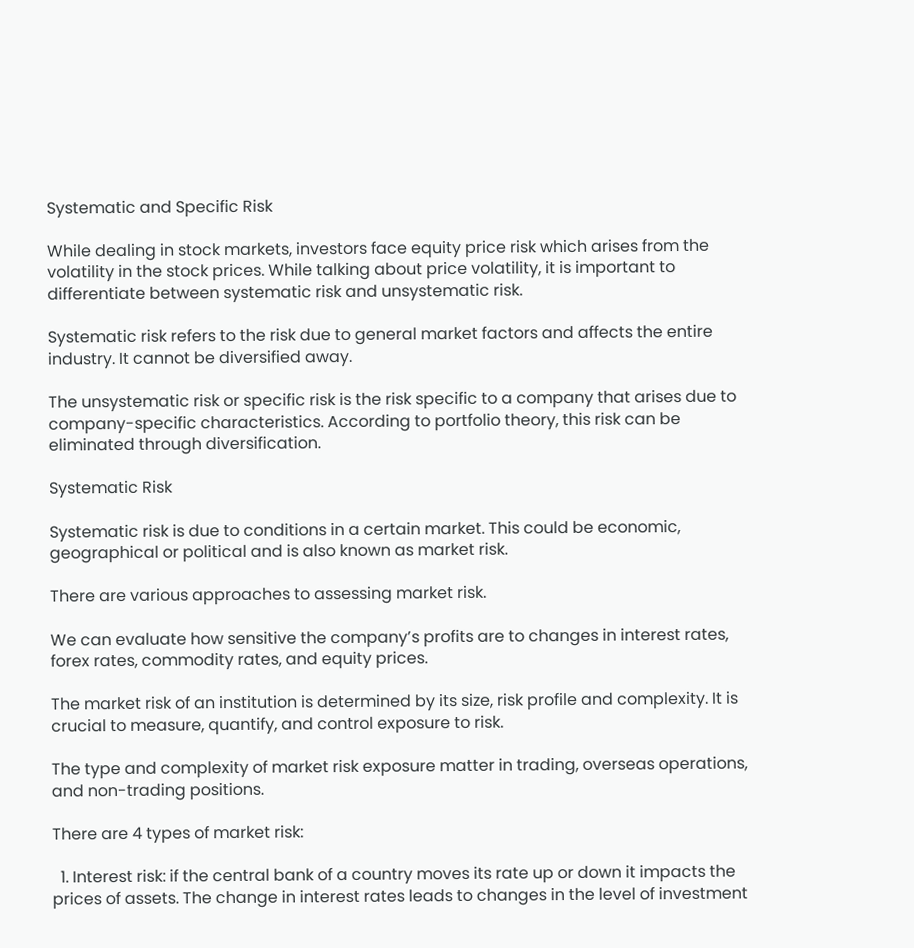Systematic and Specific Risk

While dealing in stock markets, investors face equity price risk which arises from the volatility in the stock prices. While talking about price volatility, it is important to differentiate between systematic risk and unsystematic risk.

Systematic risk refers to the risk due to general market factors and affects the entire industry. It cannot be diversified away.

The unsystematic risk or specific risk is the risk specific to a company that arises due to company-specific characteristics. According to portfolio theory, this risk can be eliminated through diversification.

Systematic Risk

Systematic risk is due to conditions in a certain market. This could be economic, geographical or political and is also known as market risk.

There are various approaches to assessing market risk.

We can evaluate how sensitive the company’s profits are to changes in interest rates, forex rates, commodity rates, and equity prices.

The market risk of an institution is determined by its size, risk profile and complexity. It is crucial to measure, quantify, and control exposure to risk.

The type and complexity of market risk exposure matter in trading, overseas operations, and non-trading positions.

There are 4 types of market risk:

  1. Interest risk: if the central bank of a country moves its rate up or down it impacts the prices of assets. The change in interest rates leads to changes in the level of investment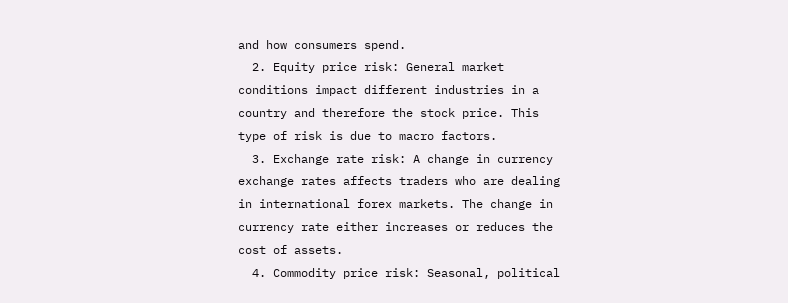and how consumers spend.
  2. Equity price risk: General market conditions impact different industries in a country and therefore the stock price. This type of risk is due to macro factors.
  3. Exchange rate risk: A change in currency exchange rates affects traders who are dealing in international forex markets. The change in currency rate either increases or reduces the cost of assets.
  4. Commodity price risk: Seasonal, political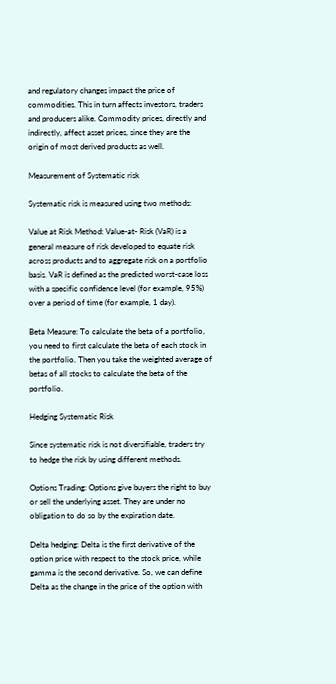and regulatory changes impact the price of commodities. This in turn affects investors, traders and producers alike. Commodity prices, directly and indirectly, affect asset prices, since they are the origin of most derived products as well.

Measurement of Systematic risk

Systematic risk is measured using two methods:

Value at Risk Method: Value-at- Risk (VaR) is a general measure of risk developed to equate risk across products and to aggregate risk on a portfolio basis. VaR is defined as the predicted worst-case loss with a specific confidence level (for example, 95%) over a period of time (for example, 1 day).

Beta Measure: To calculate the beta of a portfolio, you need to first calculate the beta of each stock in the portfolio. Then you take the weighted average of betas of all stocks to calculate the beta of the portfolio.

Hedging Systematic Risk

Since systematic risk is not diversifiable, traders try to hedge the risk by using different methods.

Options Trading: Options give buyers the right to buy or sell the underlying asset. They are under no obligation to do so by the expiration date.

Delta hedging: Delta is the first derivative of the option price with respect to the stock price, while gamma is the second derivative. So, we can define Delta as the change in the price of the option with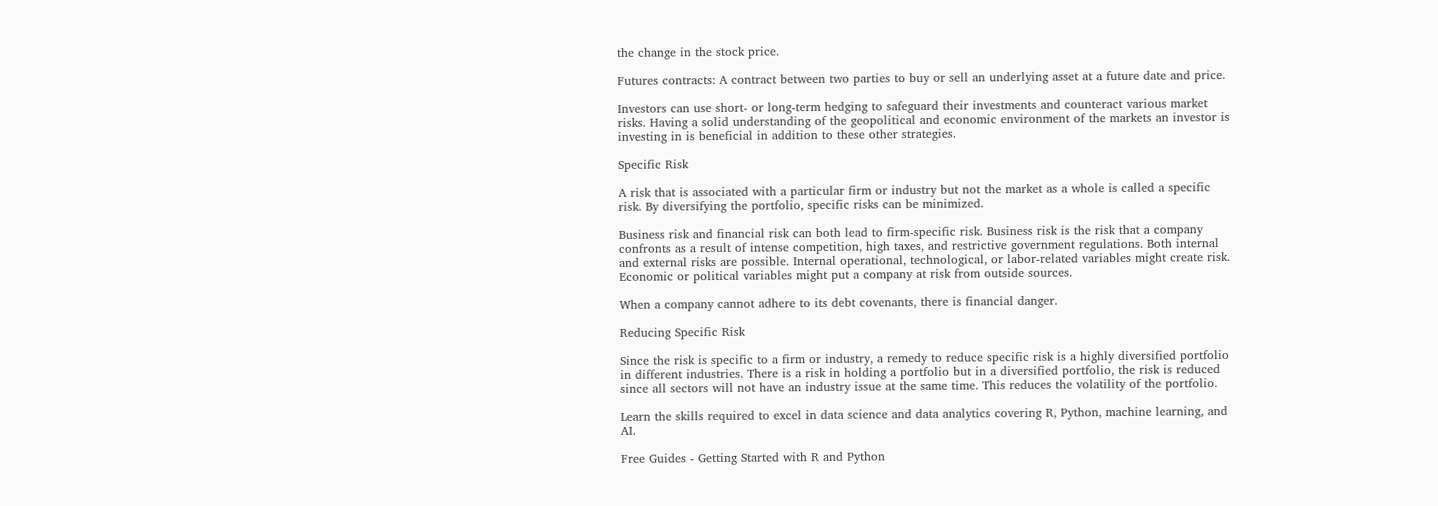the change in the stock price.

Futures contracts: A contract between two parties to buy or sell an underlying asset at a future date and price.

Investors can use short- or long-term hedging to safeguard their investments and counteract various market risks. Having a solid understanding of the geopolitical and economic environment of the markets an investor is investing in is beneficial in addition to these other strategies.

Specific Risk

A risk that is associated with a particular firm or industry but not the market as a whole is called a specific risk. By diversifying the portfolio, specific risks can be minimized.

Business risk and financial risk can both lead to firm-specific risk. Business risk is the risk that a company confronts as a result of intense competition, high taxes, and restrictive government regulations. Both internal and external risks are possible. Internal operational, technological, or labor-related variables might create risk. Economic or political variables might put a company at risk from outside sources.

When a company cannot adhere to its debt covenants, there is financial danger.

Reducing Specific Risk

Since the risk is specific to a firm or industry, a remedy to reduce specific risk is a highly diversified portfolio in different industries. There is a risk in holding a portfolio but in a diversified portfolio, the risk is reduced since all sectors will not have an industry issue at the same time. This reduces the volatility of the portfolio.

Learn the skills required to excel in data science and data analytics covering R, Python, machine learning, and AI.

Free Guides - Getting Started with R and Python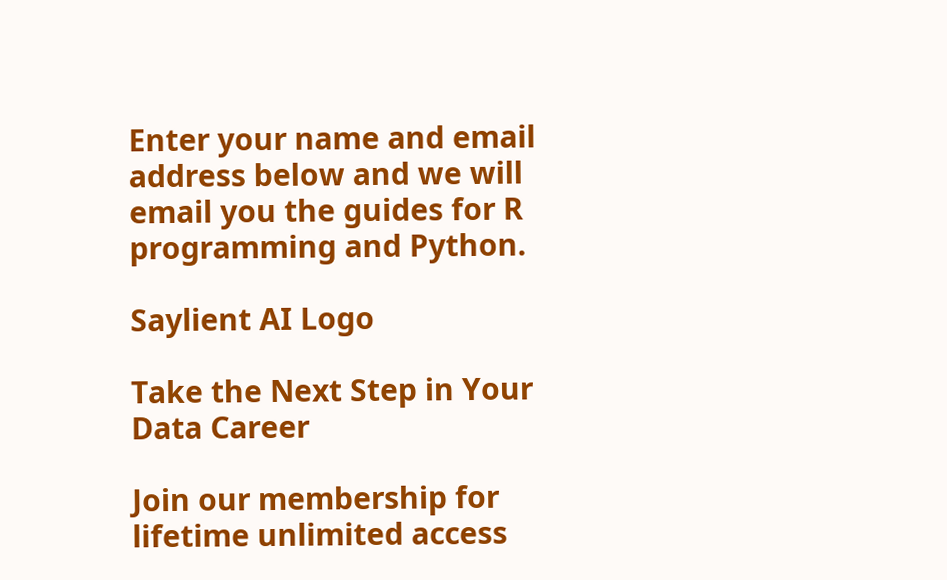Enter your name and email address below and we will email you the guides for R programming and Python.

Saylient AI Logo

Take the Next Step in Your Data Career

Join our membership for lifetime unlimited access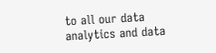to all our data analytics and data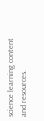science learning content and resources.